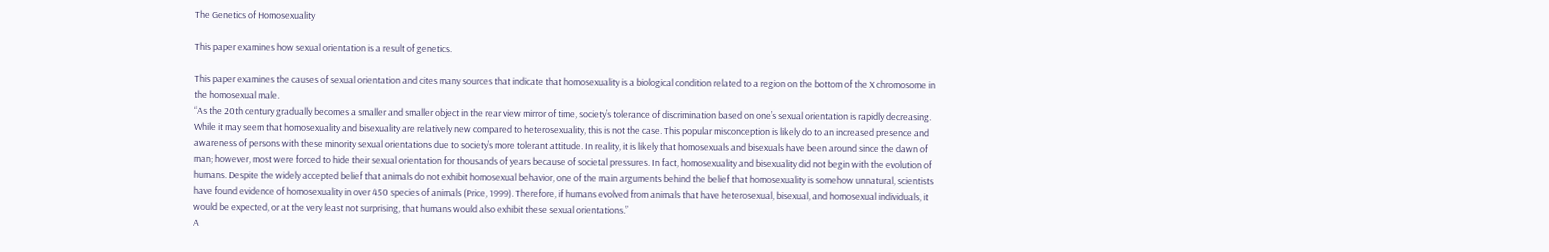The Genetics of Homosexuality

This paper examines how sexual orientation is a result of genetics.

This paper examines the causes of sexual orientation and cites many sources that indicate that homosexuality is a biological condition related to a region on the bottom of the X chromosome in the homosexual male.
“As the 20th century gradually becomes a smaller and smaller object in the rear view mirror of time, society’s tolerance of discrimination based on one’s sexual orientation is rapidly decreasing. While it may seem that homosexuality and bisexuality are relatively new compared to heterosexuality, this is not the case. This popular misconception is likely do to an increased presence and awareness of persons with these minority sexual orientations due to society’s more tolerant attitude. In reality, it is likely that homosexuals and bisexuals have been around since the dawn of man; however, most were forced to hide their sexual orientation for thousands of years because of societal pressures. In fact, homosexuality and bisexuality did not begin with the evolution of humans. Despite the widely accepted belief that animals do not exhibit homosexual behavior, one of the main arguments behind the belief that homosexuality is somehow unnatural, scientists have found evidence of homosexuality in over 450 species of animals (Price, 1999). Therefore, if humans evolved from animals that have heterosexual, bisexual, and homosexual individuals, it would be expected, or at the very least not surprising, that humans would also exhibit these sexual orientations.”
A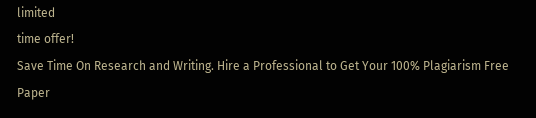limited
time offer!
Save Time On Research and Writing. Hire a Professional to Get Your 100% Plagiarism Free Paper